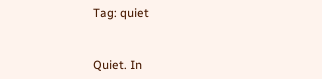Tag: quiet


Quiet. In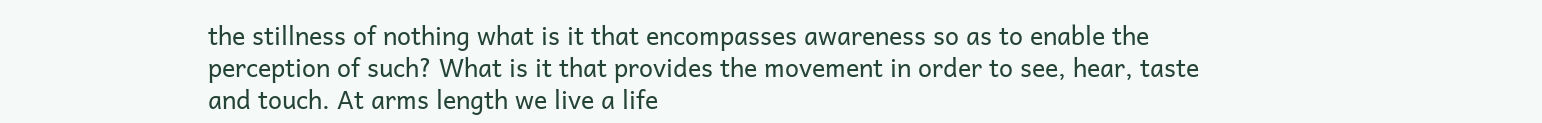the stillness of nothing what is it that encompasses awareness so as to enable the perception of such? What is it that provides the movement in order to see, hear, taste and touch. At arms length we live a life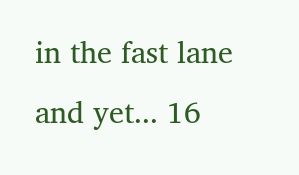in the fast lane and yet... 16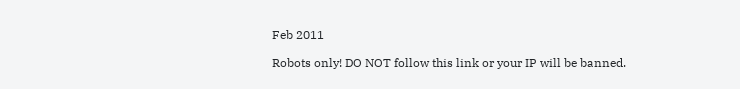Feb 2011

Robots only! DO NOT follow this link or your IP will be banned.